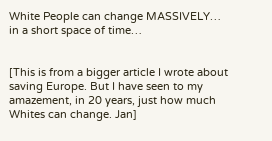White People can change MASSIVELY… in a short space of time…


[This is from a bigger article I wrote about saving Europe. But I have seen to my amazement, in 20 years, just how much Whites can change. Jan]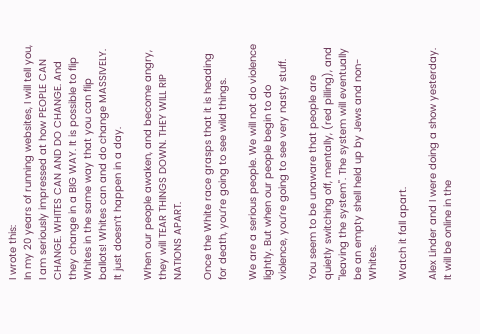I wrote this:
In my 20 years of running websites, I will tell you, I am seriously impressed at how PEOPLE CAN CHANGE. WHITES CAN AND DO CHANGE. And they change in a BIG WAY. It is possible to flip Whites in the same way that you can flip ballots! Whites can and do change MASSIVELY. It just doesn’t happen in a day.

When our people awaken, and become angry, they will TEAR THINGS DOWN. THEY WILL RIP NATIONS APART.

Once the White race grasps that it is heading for death, you’re going to see wild things.

We are a serious people. We will not do violence lightly. But when our people begin to do violence, you’re going to see very nasty stuff.

You seem to be unaware that people are quietly switching off, mentally, (red pilling), and "leaving the system". The system will eventually be an empty shell held up by Jews and non-Whites.

Watch it fall apart.

Alex Linder and I were doing a show yesterday. It will be online in the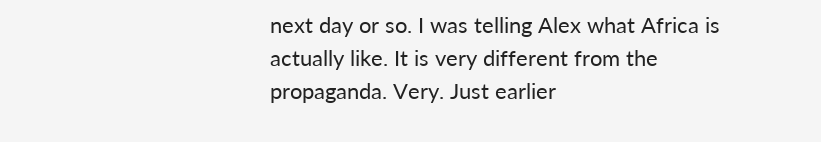next day or so. I was telling Alex what Africa is actually like. It is very different from the propaganda. Very. Just earlier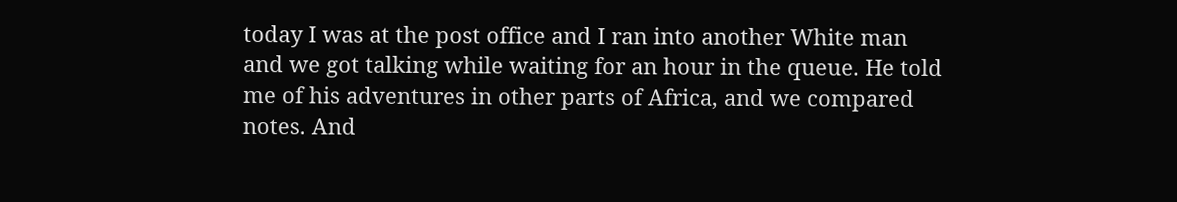today I was at the post office and I ran into another White man and we got talking while waiting for an hour in the queue. He told me of his adventures in other parts of Africa, and we compared notes. And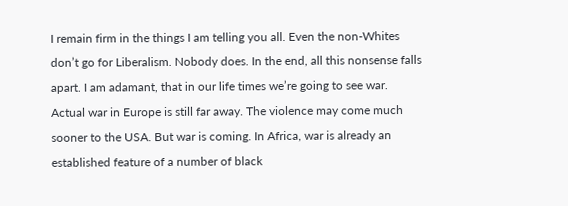I remain firm in the things I am telling you all. Even the non-Whites don’t go for Liberalism. Nobody does. In the end, all this nonsense falls apart. I am adamant, that in our life times we’re going to see war. Actual war in Europe is still far away. The violence may come much sooner to the USA. But war is coming. In Africa, war is already an established feature of a number of black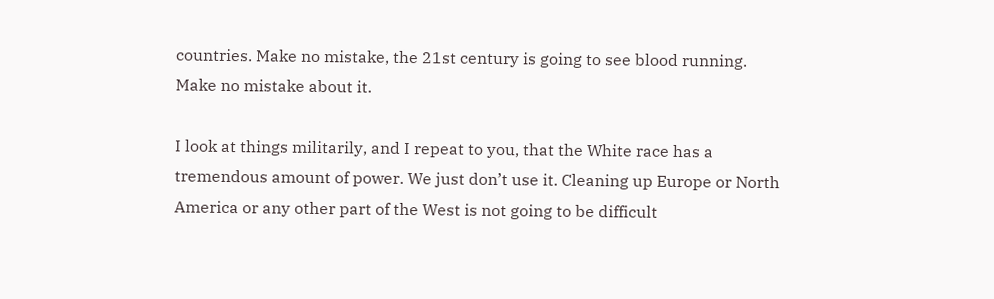countries. Make no mistake, the 21st century is going to see blood running. Make no mistake about it.

I look at things militarily, and I repeat to you, that the White race has a tremendous amount of power. We just don’t use it. Cleaning up Europe or North America or any other part of the West is not going to be difficult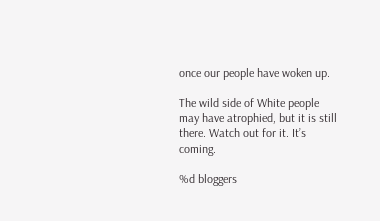once our people have woken up.

The wild side of White people may have atrophied, but it is still there. Watch out for it. It’s coming.

%d bloggers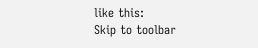like this:
Skip to toolbar